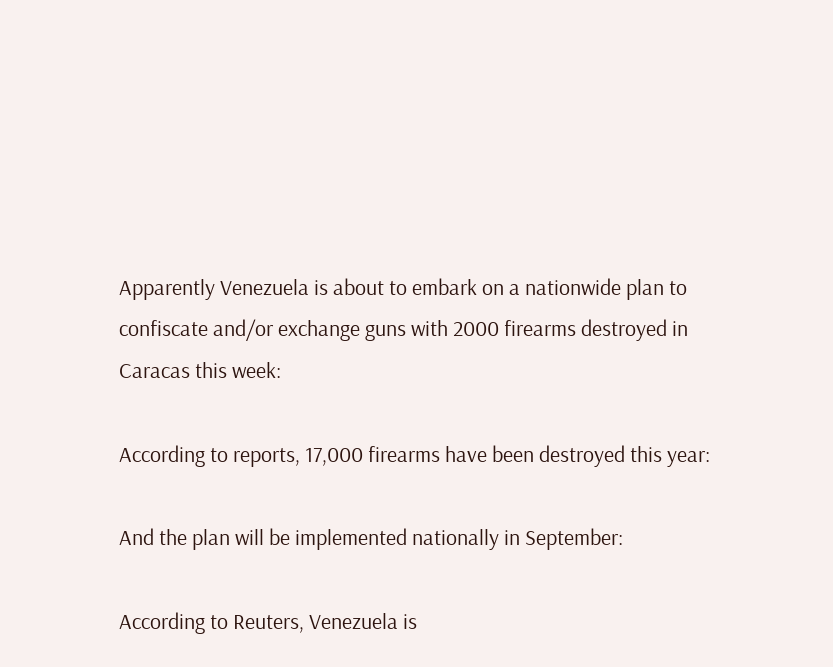Apparently Venezuela is about to embark on a nationwide plan to confiscate and/or exchange guns with 2000 firearms destroyed in Caracas this week:

According to reports, 17,000 firearms have been destroyed this year:

And the plan will be implemented nationally in September:

According to Reuters, Venezuela is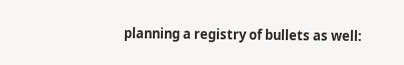planning a registry of bullets as well: